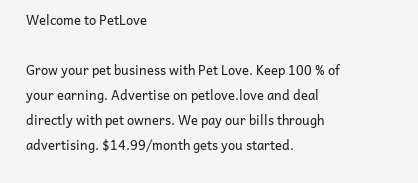Welcome to PetLove

Grow your pet business with Pet Love. Keep 100 % of your earning. Advertise on petlove.love and deal directly with pet owners. We pay our bills through advertising. $14.99/month gets you started.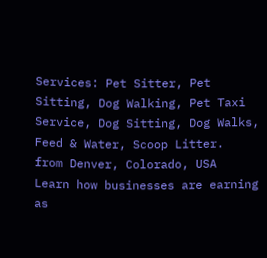Services: Pet Sitter, Pet Sitting, Dog Walking, Pet Taxi Service, Dog Sitting, Dog Walks, Feed & Water, Scoop Litter.
from Denver, Colorado, USA
Learn how businesses are earning as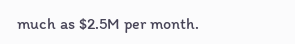much as $2.5M per month.